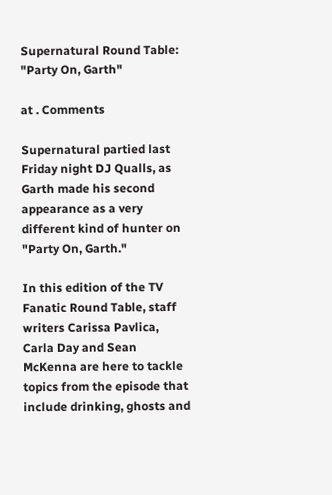Supernatural Round Table: "Party On, Garth"

at . Comments

Supernatural partied last Friday night DJ Qualls, as Garth made his second appearance as a very different kind of hunter on "Party On, Garth."

In this edition of the TV Fanatic Round Table, staff writers Carissa Pavlica, Carla Day and Sean McKenna are here to tackle topics from the episode that include drinking, ghosts and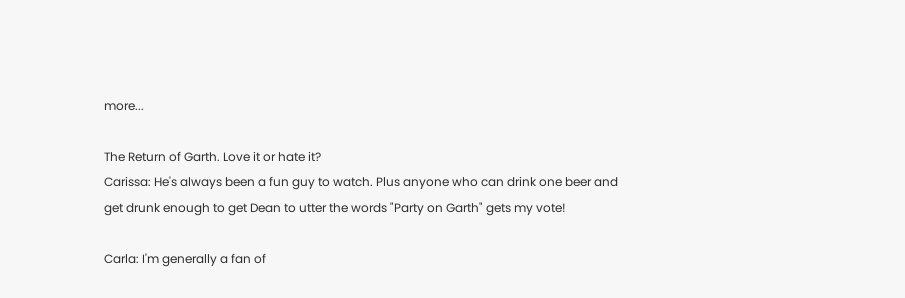more...

The Return of Garth. Love it or hate it?
Carissa: He's always been a fun guy to watch. Plus anyone who can drink one beer and get drunk enough to get Dean to utter the words "Party on Garth" gets my vote!

Carla: I'm generally a fan of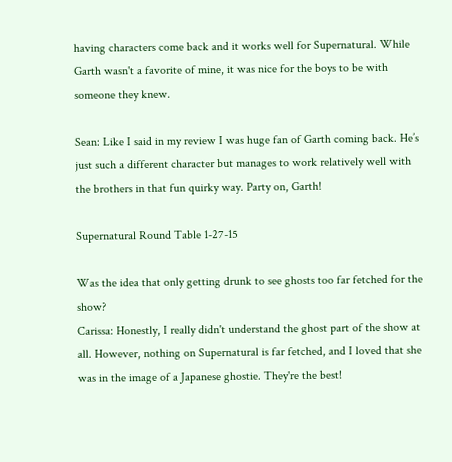having characters come back and it works well for Supernatural. While Garth wasn't a favorite of mine, it was nice for the boys to be with someone they knew.

Sean: Like I said in my review I was huge fan of Garth coming back. He’s just such a different character but manages to work relatively well with the brothers in that fun quirky way. Party on, Garth!

Supernatural Round Table 1-27-15

Was the idea that only getting drunk to see ghosts too far fetched for the show?
Carissa: Honestly, I really didn't understand the ghost part of the show at all. However, nothing on Supernatural is far fetched, and I loved that she was in the image of a Japanese ghostie. They're the best!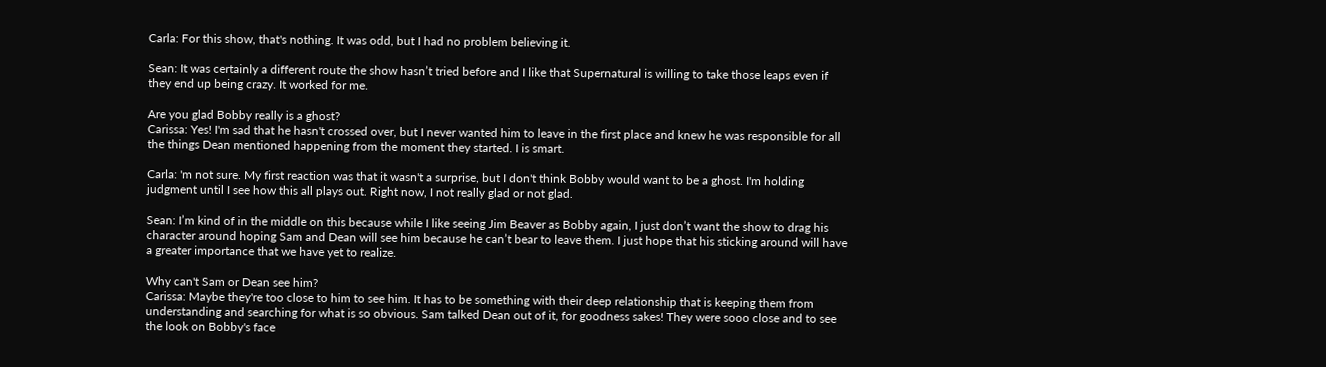Carla: For this show, that's nothing. It was odd, but I had no problem believing it.

Sean: It was certainly a different route the show hasn’t tried before and I like that Supernatural is willing to take those leaps even if they end up being crazy. It worked for me.

Are you glad Bobby really is a ghost?
Carissa: Yes! I'm sad that he hasn't crossed over, but I never wanted him to leave in the first place and knew he was responsible for all the things Dean mentioned happening from the moment they started. I is smart.

Carla: 'm not sure. My first reaction was that it wasn't a surprise, but I don't think Bobby would want to be a ghost. I'm holding judgment until I see how this all plays out. Right now, I not really glad or not glad.

Sean: I’m kind of in the middle on this because while I like seeing Jim Beaver as Bobby again, I just don’t want the show to drag his character around hoping Sam and Dean will see him because he can’t bear to leave them. I just hope that his sticking around will have a greater importance that we have yet to realize.

Why can't Sam or Dean see him?
Carissa: Maybe they're too close to him to see him. It has to be something with their deep relationship that is keeping them from understanding and searching for what is so obvious. Sam talked Dean out of it, for goodness sakes! They were sooo close and to see the look on Bobby's face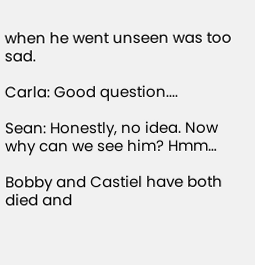when he went unseen was too sad.

Carla: Good question....

Sean: Honestly, no idea. Now why can we see him? Hmm…

Bobby and Castiel have both died and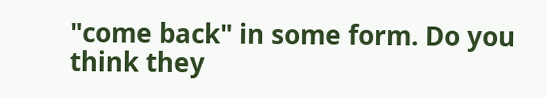"come back" in some form. Do you think they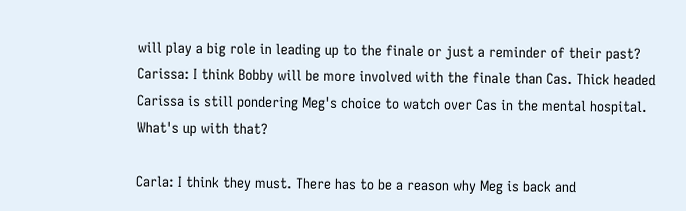will play a big role in leading up to the finale or just a reminder of their past?
Carissa: I think Bobby will be more involved with the finale than Cas. Thick headed Carissa is still pondering Meg's choice to watch over Cas in the mental hospital. What's up with that?

Carla: I think they must. There has to be a reason why Meg is back and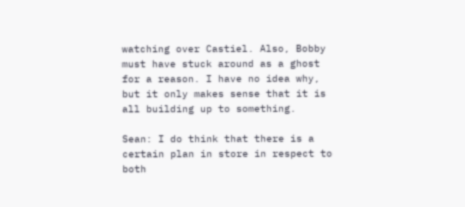watching over Castiel. Also, Bobby must have stuck around as a ghost for a reason. I have no idea why, but it only makes sense that it is all building up to something.

Sean: I do think that there is a certain plan in store in respect to both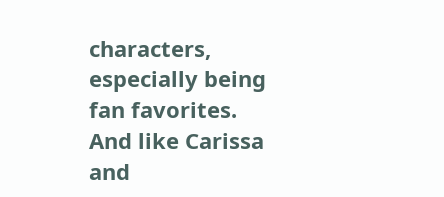characters, especially being fan favorites. And like Carissa and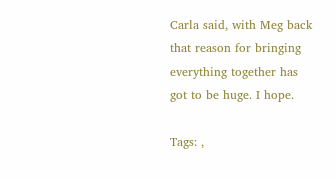Carla said, with Meg back that reason for bringing everything together has got to be huge. I hope.

Tags: ,